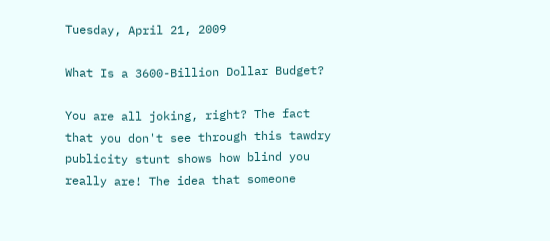Tuesday, April 21, 2009

What Is a 3600-Billion Dollar Budget?

You are all joking, right? The fact that you don't see through this tawdry publicity stunt shows how blind you really are! The idea that someone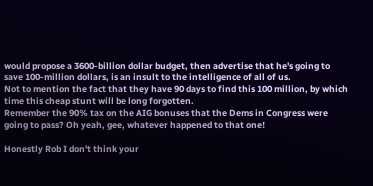would propose a 3600-billion dollar budget, then advertise that he's going to save 100-million dollars, is an insult to the intelligence of all of us.
Not to mention the fact that they have 90 days to find this 100 million, by which time this cheap stunt will be long forgotten.
Remember the 90% tax on the AIG bonuses that the Dems in Congress were going to pass? Oh yeah, gee, whatever happened to that one!

Honestly Rob I don't think your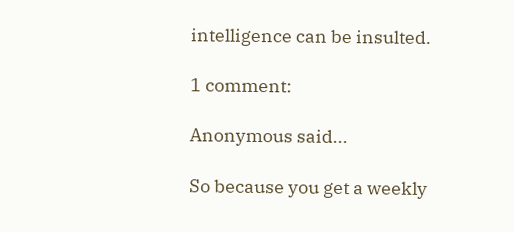intelligence can be insulted.

1 comment:

Anonymous said...

So because you get a weekly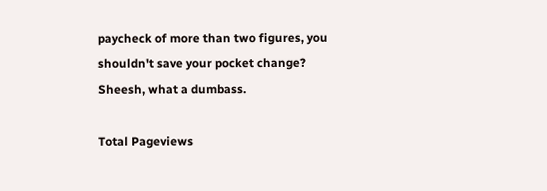paycheck of more than two figures, you shouldn't save your pocket change? Sheesh, what a dumbass.

Total Pageviews